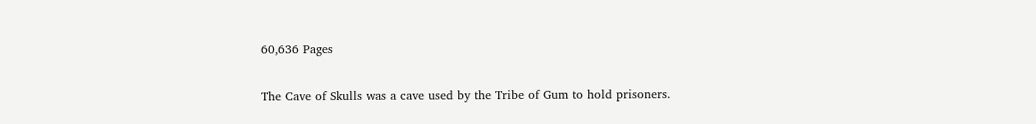60,636 Pages

The Cave of Skulls was a cave used by the Tribe of Gum to hold prisoners.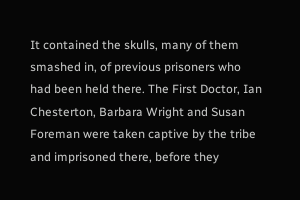It contained the skulls, many of them smashed in, of previous prisoners who had been held there. The First Doctor, Ian Chesterton, Barbara Wright and Susan Foreman were taken captive by the tribe and imprisoned there, before they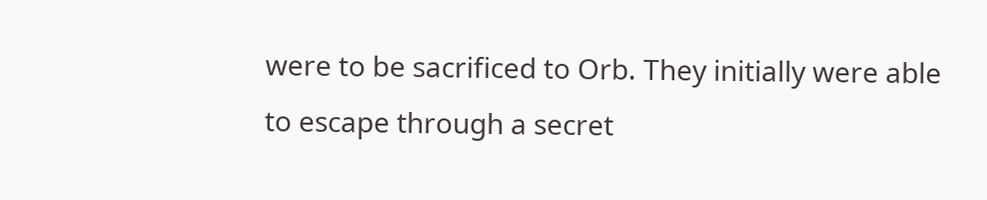were to be sacrificed to Orb. They initially were able to escape through a secret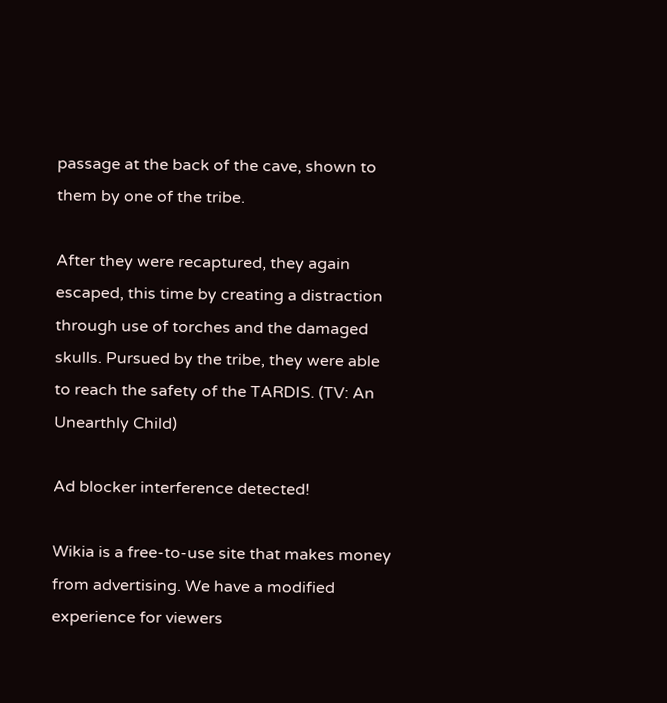passage at the back of the cave, shown to them by one of the tribe.

After they were recaptured, they again escaped, this time by creating a distraction through use of torches and the damaged skulls. Pursued by the tribe, they were able to reach the safety of the TARDIS. (TV: An Unearthly Child)

Ad blocker interference detected!

Wikia is a free-to-use site that makes money from advertising. We have a modified experience for viewers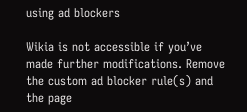using ad blockers

Wikia is not accessible if you’ve made further modifications. Remove the custom ad blocker rule(s) and the page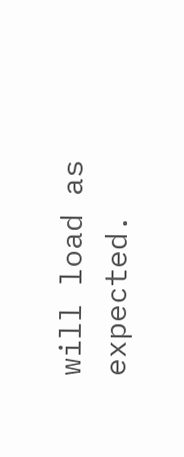will load as expected.